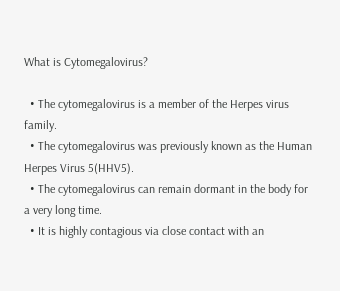What is Cytomegalovirus?

  • The cytomegalovirus is a member of the Herpes virus family.
  • The cytomegalovirus was previously known as the Human Herpes Virus 5(HHV5).
  • The cytomegalovirus can remain dormant in the body for a very long time.
  • It is highly contagious via close contact with an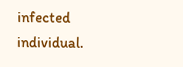infected individual.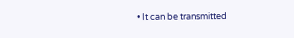• It can be transmitted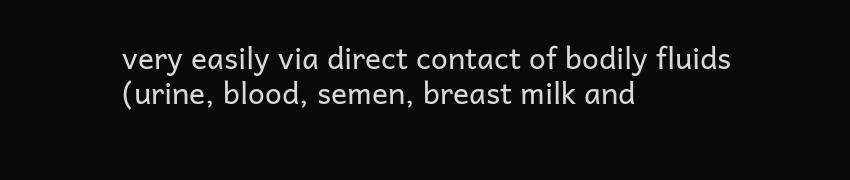very easily via direct contact of bodily fluids (urine, blood, semen, breast milk and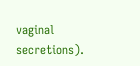vaginal secretions).